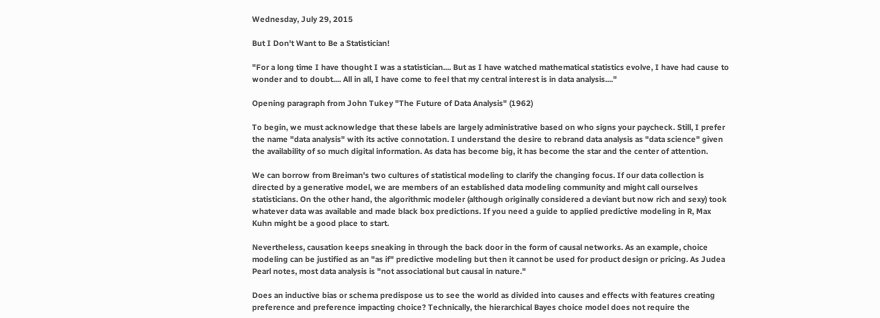Wednesday, July 29, 2015

But I Don't Want to Be a Statistician!

"For a long time I have thought I was a statistician.... But as I have watched mathematical statistics evolve, I have had cause to wonder and to doubt.... All in all, I have come to feel that my central interest is in data analysis...."

Opening paragraph from John Tukey "The Future of Data Analysis" (1962)

To begin, we must acknowledge that these labels are largely administrative based on who signs your paycheck. Still, I prefer the name "data analysis" with its active connotation. I understand the desire to rebrand data analysis as "data science" given the availability of so much digital information. As data has become big, it has become the star and the center of attention.

We can borrow from Breiman's two cultures of statistical modeling to clarify the changing focus. If our data collection is directed by a generative model, we are members of an established data modeling community and might call ourselves statisticians. On the other hand, the algorithmic modeler (although originally considered a deviant but now rich and sexy) took whatever data was available and made black box predictions. If you need a guide to applied predictive modeling in R, Max Kuhn might be a good place to start.

Nevertheless, causation keeps sneaking in through the back door in the form of causal networks. As an example, choice modeling can be justified as an "as if" predictive modeling but then it cannot be used for product design or pricing. As Judea Pearl notes, most data analysis is "not associational but causal in nature."

Does an inductive bias or schema predispose us to see the world as divided into causes and effects with features creating preference and preference impacting choice? Technically, the hierarchical Bayes choice model does not require the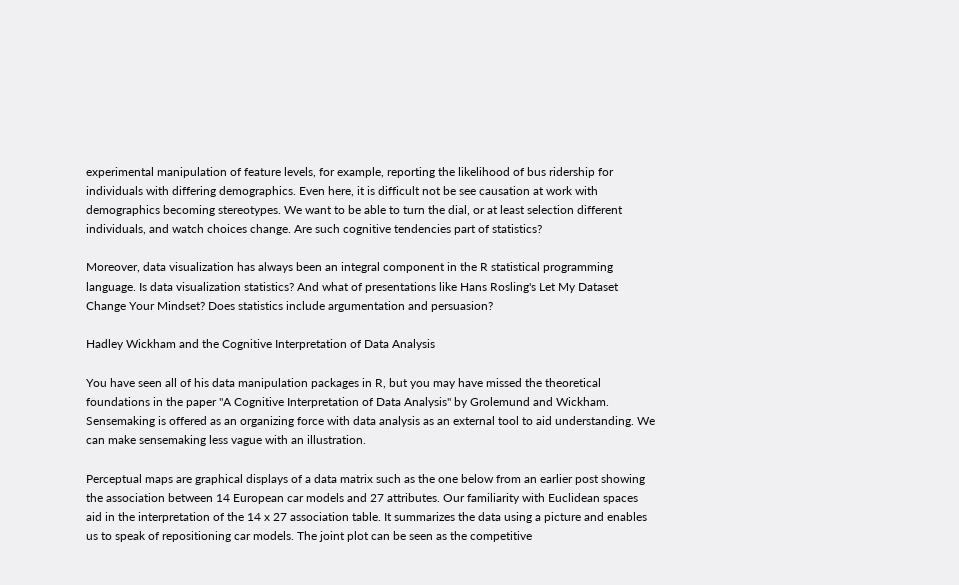experimental manipulation of feature levels, for example, reporting the likelihood of bus ridership for individuals with differing demographics. Even here, it is difficult not be see causation at work with demographics becoming stereotypes. We want to be able to turn the dial, or at least selection different individuals, and watch choices change. Are such cognitive tendencies part of statistics?

Moreover, data visualization has always been an integral component in the R statistical programming language. Is data visualization statistics? And what of presentations like Hans Rosling's Let My Dataset Change Your Mindset? Does statistics include argumentation and persuasion?

Hadley Wickham and the Cognitive Interpretation of Data Analysis

You have seen all of his data manipulation packages in R, but you may have missed the theoretical foundations in the paper "A Cognitive Interpretation of Data Analysis" by Grolemund and Wickham. Sensemaking is offered as an organizing force with data analysis as an external tool to aid understanding. We can make sensemaking less vague with an illustration.

Perceptual maps are graphical displays of a data matrix such as the one below from an earlier post showing the association between 14 European car models and 27 attributes. Our familiarity with Euclidean spaces aid in the interpretation of the 14 x 27 association table. It summarizes the data using a picture and enables us to speak of repositioning car models. The joint plot can be seen as the competitive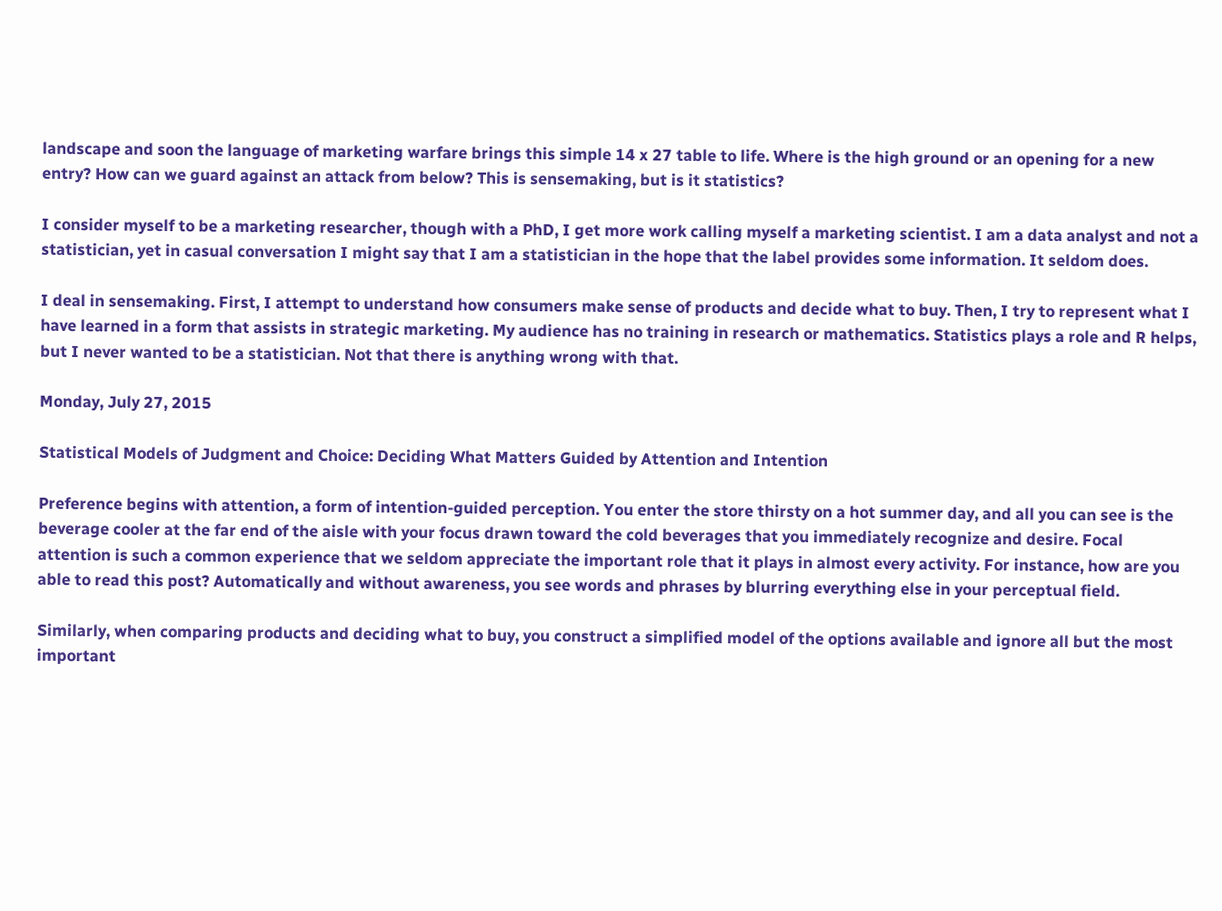landscape and soon the language of marketing warfare brings this simple 14 x 27 table to life. Where is the high ground or an opening for a new entry? How can we guard against an attack from below? This is sensemaking, but is it statistics?

I consider myself to be a marketing researcher, though with a PhD, I get more work calling myself a marketing scientist. I am a data analyst and not a statistician, yet in casual conversation I might say that I am a statistician in the hope that the label provides some information. It seldom does.

I deal in sensemaking. First, I attempt to understand how consumers make sense of products and decide what to buy. Then, I try to represent what I have learned in a form that assists in strategic marketing. My audience has no training in research or mathematics. Statistics plays a role and R helps, but I never wanted to be a statistician. Not that there is anything wrong with that.

Monday, July 27, 2015

Statistical Models of Judgment and Choice: Deciding What Matters Guided by Attention and Intention

Preference begins with attention, a form of intention-guided perception. You enter the store thirsty on a hot summer day, and all you can see is the beverage cooler at the far end of the aisle with your focus drawn toward the cold beverages that you immediately recognize and desire. Focal attention is such a common experience that we seldom appreciate the important role that it plays in almost every activity. For instance, how are you able to read this post? Automatically and without awareness, you see words and phrases by blurring everything else in your perceptual field.

Similarly, when comparing products and deciding what to buy, you construct a simplified model of the options available and ignore all but the most important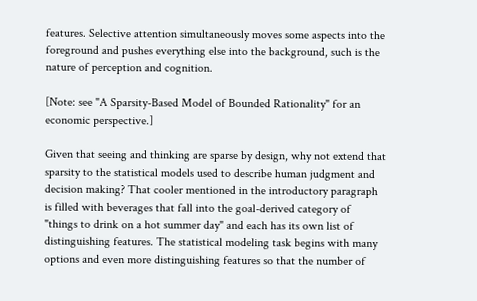features. Selective attention simultaneously moves some aspects into the foreground and pushes everything else into the background, such is the nature of perception and cognition.

[Note: see "A Sparsity-Based Model of Bounded Rationality" for an economic perspective.]

Given that seeing and thinking are sparse by design, why not extend that sparsity to the statistical models used to describe human judgment and decision making? That cooler mentioned in the introductory paragraph is filled with beverages that fall into the goal-derived category of "things to drink on a hot summer day" and each has its own list of distinguishing features. The statistical modeling task begins with many options and even more distinguishing features so that the number of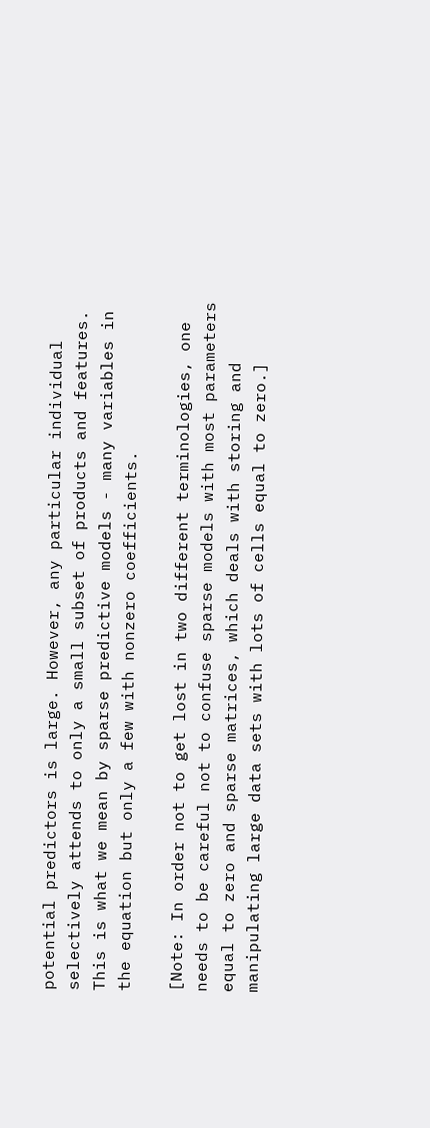potential predictors is large. However, any particular individual selectively attends to only a small subset of products and features. This is what we mean by sparse predictive models - many variables in the equation but only a few with nonzero coefficients.

[Note: In order not to get lost in two different terminologies, one needs to be careful not to confuse sparse models with most parameters equal to zero and sparse matrices, which deals with storing and manipulating large data sets with lots of cells equal to zero.]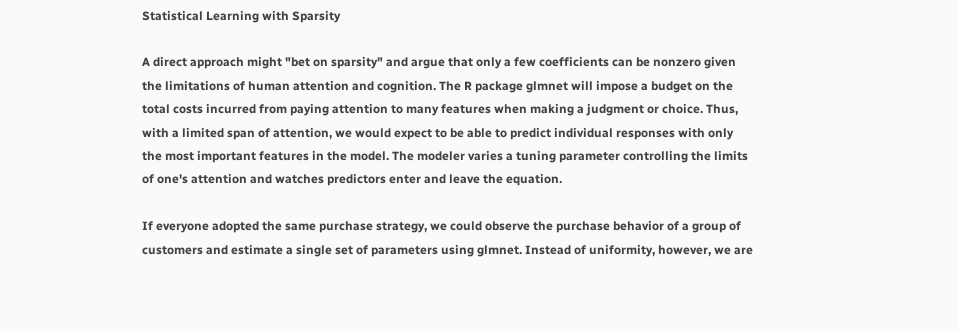Statistical Learning with Sparsity

A direct approach might "bet on sparsity" and argue that only a few coefficients can be nonzero given the limitations of human attention and cognition. The R package glmnet will impose a budget on the total costs incurred from paying attention to many features when making a judgment or choice. Thus, with a limited span of attention, we would expect to be able to predict individual responses with only the most important features in the model. The modeler varies a tuning parameter controlling the limits of one's attention and watches predictors enter and leave the equation.

If everyone adopted the same purchase strategy, we could observe the purchase behavior of a group of customers and estimate a single set of parameters using glmnet. Instead of uniformity, however, we are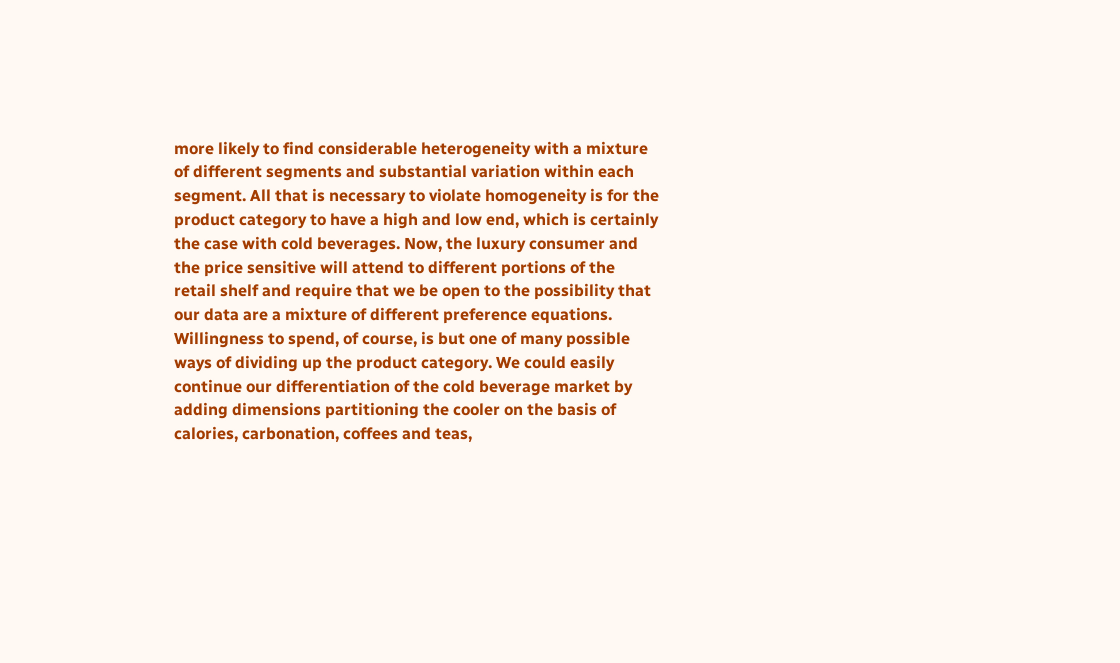more likely to find considerable heterogeneity with a mixture of different segments and substantial variation within each segment. All that is necessary to violate homogeneity is for the product category to have a high and low end, which is certainly the case with cold beverages. Now, the luxury consumer and the price sensitive will attend to different portions of the retail shelf and require that we be open to the possibility that our data are a mixture of different preference equations. Willingness to spend, of course, is but one of many possible ways of dividing up the product category. We could easily continue our differentiation of the cold beverage market by adding dimensions partitioning the cooler on the basis of calories, carbonation, coffees and teas,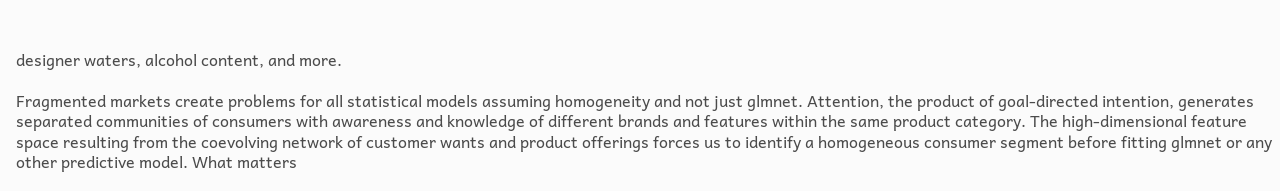designer waters, alcohol content, and more.

Fragmented markets create problems for all statistical models assuming homogeneity and not just glmnet. Attention, the product of goal-directed intention, generates separated communities of consumers with awareness and knowledge of different brands and features within the same product category. The high-dimensional feature space resulting from the coevolving network of customer wants and product offerings forces us to identify a homogeneous consumer segment before fitting glmnet or any other predictive model. What matters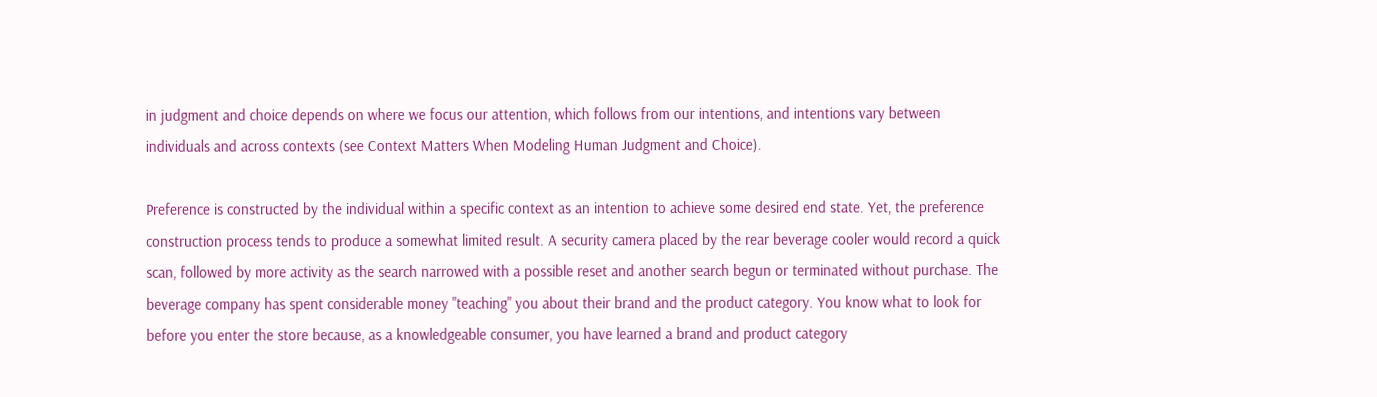in judgment and choice depends on where we focus our attention, which follows from our intentions, and intentions vary between individuals and across contexts (see Context Matters When Modeling Human Judgment and Choice).

Preference is constructed by the individual within a specific context as an intention to achieve some desired end state. Yet, the preference construction process tends to produce a somewhat limited result. A security camera placed by the rear beverage cooler would record a quick scan, followed by more activity as the search narrowed with a possible reset and another search begun or terminated without purchase. The beverage company has spent considerable money "teaching" you about their brand and the product category. You know what to look for before you enter the store because, as a knowledgeable consumer, you have learned a brand and product category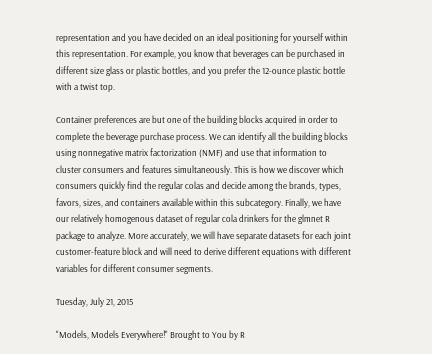representation and you have decided on an ideal positioning for yourself within this representation. For example, you know that beverages can be purchased in different size glass or plastic bottles, and you prefer the 12-ounce plastic bottle with a twist top.

Container preferences are but one of the building blocks acquired in order to complete the beverage purchase process. We can identify all the building blocks using nonnegative matrix factorization (NMF) and use that information to cluster consumers and features simultaneously. This is how we discover which consumers quickly find the regular colas and decide among the brands, types, favors, sizes, and containers available within this subcategory. Finally, we have our relatively homogenous dataset of regular cola drinkers for the glmnet R package to analyze. More accurately, we will have separate datasets for each joint customer-feature block and will need to derive different equations with different variables for different consumer segments.

Tuesday, July 21, 2015

"Models, Models Everywhere!" Brought to You by R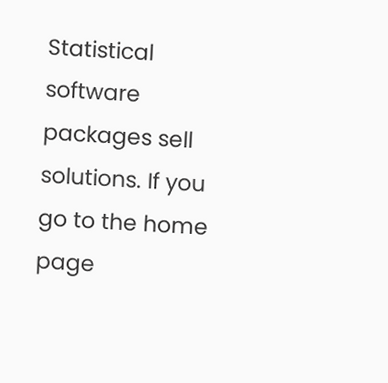Statistical software packages sell solutions. If you go to the home page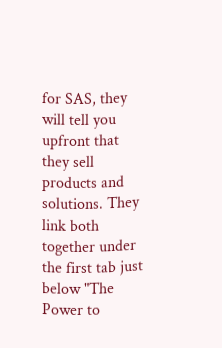for SAS, they will tell you upfront that they sell products and solutions. They link both together under the first tab just below "The Power to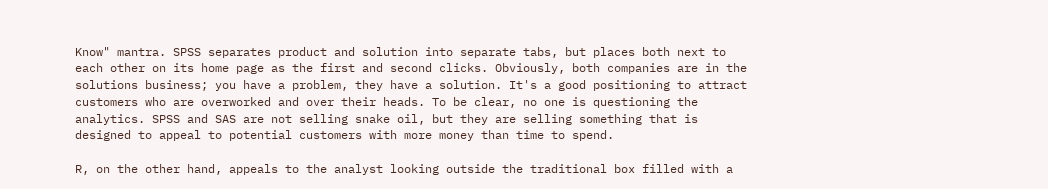Know" mantra. SPSS separates product and solution into separate tabs, but places both next to each other on its home page as the first and second clicks. Obviously, both companies are in the solutions business; you have a problem, they have a solution. It's a good positioning to attract customers who are overworked and over their heads. To be clear, no one is questioning the analytics. SPSS and SAS are not selling snake oil, but they are selling something that is designed to appeal to potential customers with more money than time to spend.

R, on the other hand, appeals to the analyst looking outside the traditional box filled with a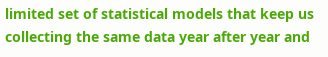limited set of statistical models that keep us collecting the same data year after year and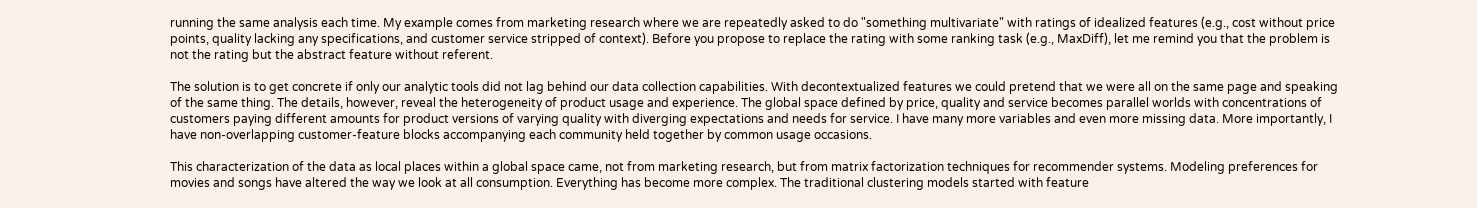running the same analysis each time. My example comes from marketing research where we are repeatedly asked to do "something multivariate" with ratings of idealized features (e.g., cost without price points, quality lacking any specifications, and customer service stripped of context). Before you propose to replace the rating with some ranking task (e.g., MaxDiff), let me remind you that the problem is not the rating but the abstract feature without referent.

The solution is to get concrete if only our analytic tools did not lag behind our data collection capabilities. With decontextualized features we could pretend that we were all on the same page and speaking of the same thing. The details, however, reveal the heterogeneity of product usage and experience. The global space defined by price, quality and service becomes parallel worlds with concentrations of customers paying different amounts for product versions of varying quality with diverging expectations and needs for service. I have many more variables and even more missing data. More importantly, I have non-overlapping customer-feature blocks accompanying each community held together by common usage occasions.

This characterization of the data as local places within a global space came, not from marketing research, but from matrix factorization techniques for recommender systems. Modeling preferences for movies and songs have altered the way we look at all consumption. Everything has become more complex. The traditional clustering models started with feature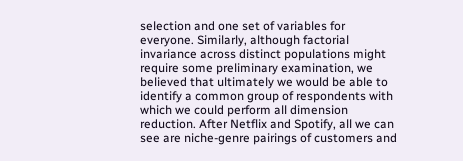selection and one set of variables for everyone. Similarly, although factorial invariance across distinct populations might require some preliminary examination, we believed that ultimately we would be able to identify a common group of respondents with which we could perform all dimension reduction. After Netflix and Spotify, all we can see are niche-genre pairings of customers and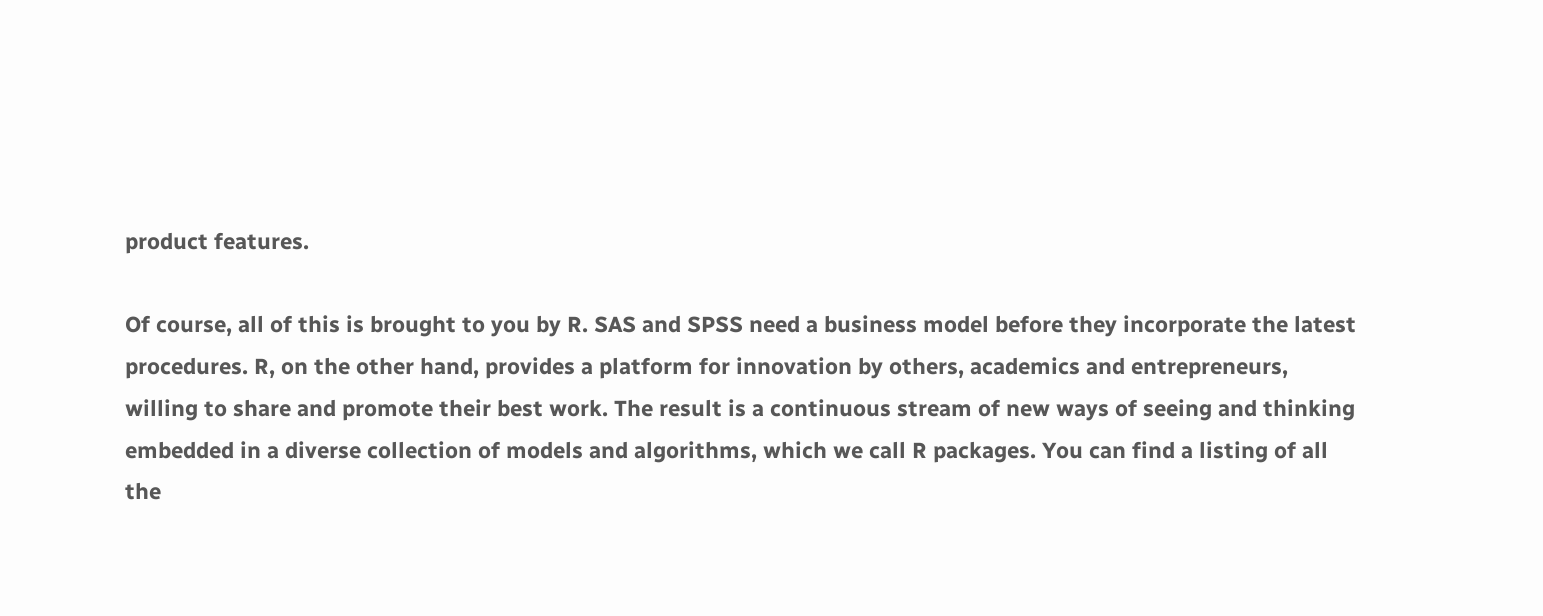product features.

Of course, all of this is brought to you by R. SAS and SPSS need a business model before they incorporate the latest procedures. R, on the other hand, provides a platform for innovation by others, academics and entrepreneurs, willing to share and promote their best work. The result is a continuous stream of new ways of seeing and thinking embedded in a diverse collection of models and algorithms, which we call R packages. You can find a listing of all the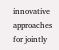innovative approaches for jointly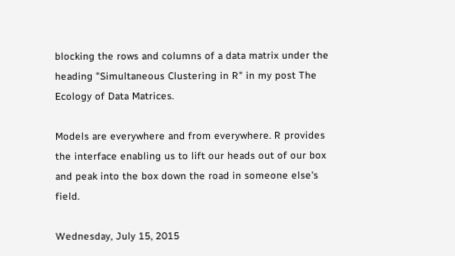blocking the rows and columns of a data matrix under the heading "Simultaneous Clustering in R" in my post The Ecology of Data Matrices.

Models are everywhere and from everywhere. R provides the interface enabling us to lift our heads out of our box and peak into the box down the road in someone else's field.

Wednesday, July 15, 2015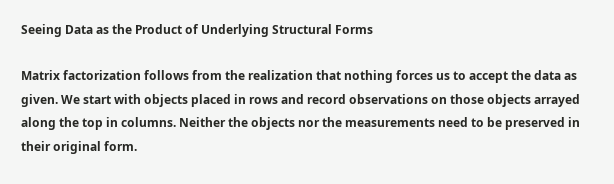Seeing Data as the Product of Underlying Structural Forms

Matrix factorization follows from the realization that nothing forces us to accept the data as given. We start with objects placed in rows and record observations on those objects arrayed along the top in columns. Neither the objects nor the measurements need to be preserved in their original form.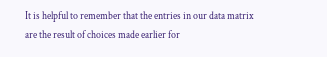It is helpful to remember that the entries in our data matrix are the result of choices made earlier for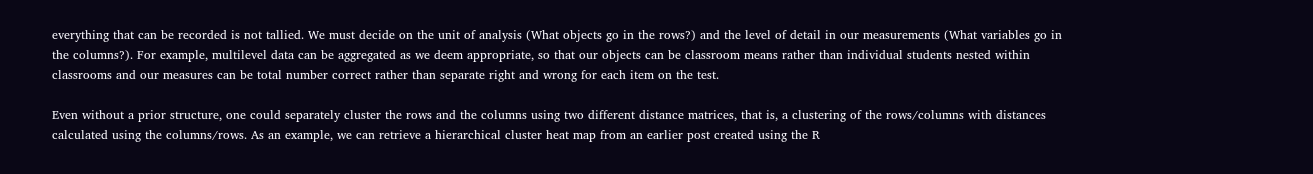everything that can be recorded is not tallied. We must decide on the unit of analysis (What objects go in the rows?) and the level of detail in our measurements (What variables go in the columns?). For example, multilevel data can be aggregated as we deem appropriate, so that our objects can be classroom means rather than individual students nested within classrooms and our measures can be total number correct rather than separate right and wrong for each item on the test.

Even without a prior structure, one could separately cluster the rows and the columns using two different distance matrices, that is, a clustering of the rows/columns with distances calculated using the columns/rows. As an example, we can retrieve a hierarchical cluster heat map from an earlier post created using the R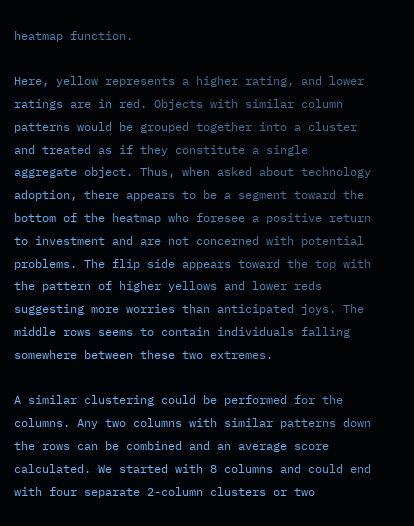heatmap function.

Here, yellow represents a higher rating, and lower ratings are in red. Objects with similar column patterns would be grouped together into a cluster and treated as if they constitute a single aggregate object. Thus, when asked about technology adoption, there appears to be a segment toward the bottom of the heatmap who foresee a positive return to investment and are not concerned with potential problems. The flip side appears toward the top with the pattern of higher yellows and lower reds suggesting more worries than anticipated joys. The middle rows seems to contain individuals falling somewhere between these two extremes.

A similar clustering could be performed for the columns. Any two columns with similar patterns down the rows can be combined and an average score calculated. We started with 8 columns and could end with four separate 2-column clusters or two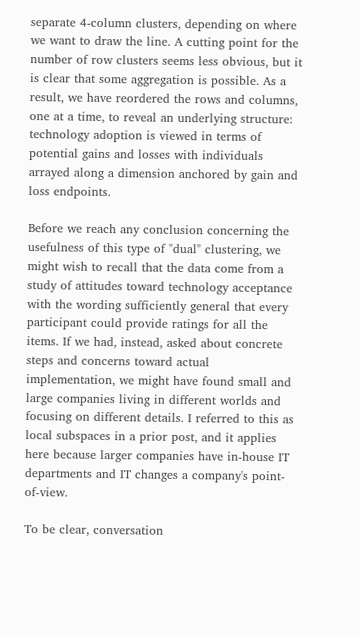separate 4-column clusters, depending on where we want to draw the line. A cutting point for the number of row clusters seems less obvious, but it is clear that some aggregation is possible. As a result, we have reordered the rows and columns, one at a time, to reveal an underlying structure: technology adoption is viewed in terms of potential gains and losses with individuals arrayed along a dimension anchored by gain and loss endpoints.

Before we reach any conclusion concerning the usefulness of this type of "dual" clustering, we might wish to recall that the data come from a study of attitudes toward technology acceptance with the wording sufficiently general that every participant could provide ratings for all the items. If we had, instead, asked about concrete steps and concerns toward actual implementation, we might have found small and large companies living in different worlds and focusing on different details. I referred to this as local subspaces in a prior post, and it applies here because larger companies have in-house IT departments and IT changes a company's point-of-view.

To be clear, conversation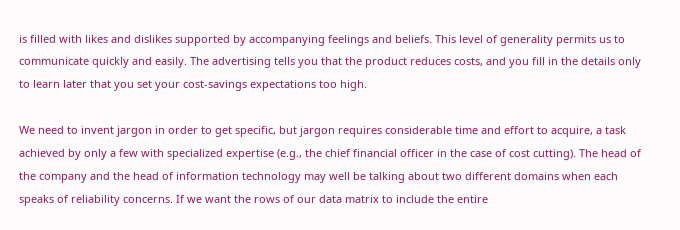is filled with likes and dislikes supported by accompanying feelings and beliefs. This level of generality permits us to communicate quickly and easily. The advertising tells you that the product reduces costs, and you fill in the details only to learn later that you set your cost-savings expectations too high.

We need to invent jargon in order to get specific, but jargon requires considerable time and effort to acquire, a task achieved by only a few with specialized expertise (e.g., the chief financial officer in the case of cost cutting). The head of the company and the head of information technology may well be talking about two different domains when each speaks of reliability concerns. If we want the rows of our data matrix to include the entire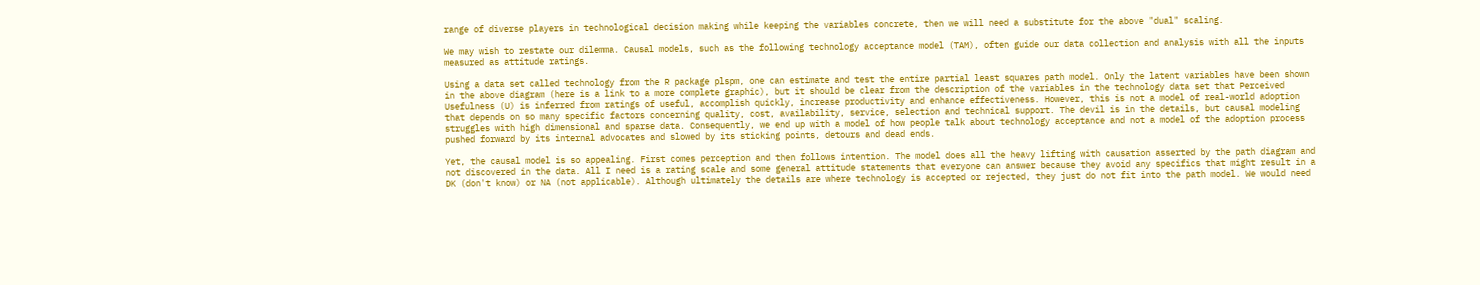range of diverse players in technological decision making while keeping the variables concrete, then we will need a substitute for the above "dual" scaling.

We may wish to restate our dilemma. Causal models, such as the following technology acceptance model (TAM), often guide our data collection and analysis with all the inputs measured as attitude ratings.

Using a data set called technology from the R package plspm, one can estimate and test the entire partial least squares path model. Only the latent variables have been shown in the above diagram (here is a link to a more complete graphic), but it should be clear from the description of the variables in the technology data set that Perceived Usefulness (U) is inferred from ratings of useful, accomplish quickly, increase productivity and enhance effectiveness. However, this is not a model of real-world adoption that depends on so many specific factors concerning quality, cost, availability, service, selection and technical support. The devil is in the details, but causal modeling struggles with high dimensional and sparse data. Consequently, we end up with a model of how people talk about technology acceptance and not a model of the adoption process pushed forward by its internal advocates and slowed by its sticking points, detours and dead ends.

Yet, the causal model is so appealing. First comes perception and then follows intention. The model does all the heavy lifting with causation asserted by the path diagram and not discovered in the data. All I need is a rating scale and some general attitude statements that everyone can answer because they avoid any specifics that might result in a DK (don't know) or NA (not applicable). Although ultimately the details are where technology is accepted or rejected, they just do not fit into the path model. We would need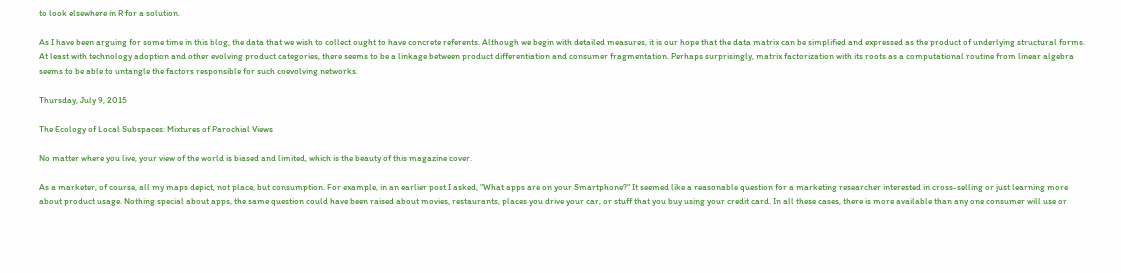to look elsewhere in R for a solution.

As I have been arguing for some time in this blog, the data that we wish to collect ought to have concrete referents. Although we begin with detailed measures, it is our hope that the data matrix can be simplified and expressed as the product of underlying structural forms. At least with technology adoption and other evolving product categories, there seems to be a linkage between product differentiation and consumer fragmentation. Perhaps surprisingly, matrix factorization with its roots as a computational routine from linear algebra seems to be able to untangle the factors responsible for such coevolving networks.

Thursday, July 9, 2015

The Ecology of Local Subspaces: Mixtures of Parochial Views

No matter where you live, your view of the world is biased and limited, which is the beauty of this magazine cover.

As a marketer, of course, all my maps depict, not place, but consumption. For example, in an earlier post I asked, "What apps are on your Smartphone?" It seemed like a reasonable question for a marketing researcher interested in cross-selling or just learning more about product usage. Nothing special about apps, the same question could have been raised about movies, restaurants, places you drive your car, or stuff that you buy using your credit card. In all these cases, there is more available than any one consumer will use or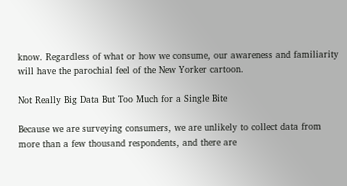know. Regardless of what or how we consume, our awareness and familiarity will have the parochial feel of the New Yorker cartoon.

Not Really Big Data But Too Much for a Single Bite

Because we are surveying consumers, we are unlikely to collect data from more than a few thousand respondents, and there are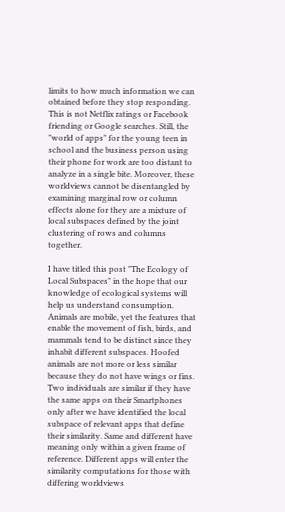limits to how much information we can obtained before they stop responding. This is not Netflix ratings or Facebook friending or Google searches. Still, the "world of apps" for the young teen in school and the business person using their phone for work are too distant to analyze in a single bite. Moreover, these worldviews cannot be disentangled by examining marginal row or column effects alone for they are a mixture of local subspaces defined by the joint clustering of rows and columns together.

I have titled this post "The Ecology of Local Subspaces" in the hope that our knowledge of ecological systems will help us understand consumption. Animals are mobile, yet the features that enable the movement of fish, birds, and mammals tend to be distinct since they inhabit different subspaces. Hoofed animals are not more or less similar because they do not have wings or fins. Two individuals are similar if they have the same apps on their Smartphones only after we have identified the local subspace of relevant apps that define their similarity. Same and different have meaning only within a given frame of reference. Different apps will enter the similarity computations for those with differing worldviews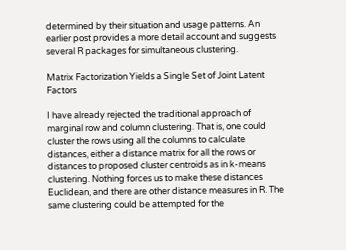determined by their situation and usage patterns. An earlier post provides a more detail account and suggests several R packages for simultaneous clustering.

Matrix Factorization Yields a Single Set of Joint Latent Factors

I have already rejected the traditional approach of marginal row and column clustering. That is, one could cluster the rows using all the columns to calculate distances, either a distance matrix for all the rows or distances to proposed cluster centroids as in k-means clustering. Nothing forces us to make these distances Euclidean, and there are other distance measures in R. The same clustering could be attempted for the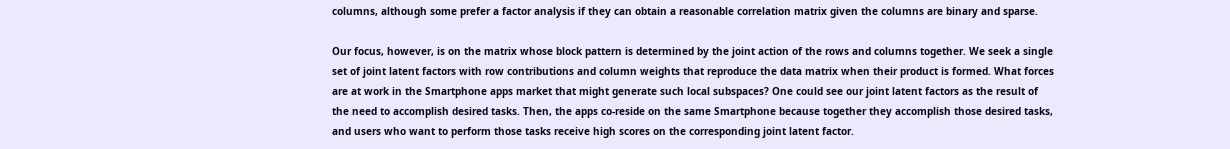columns, although some prefer a factor analysis if they can obtain a reasonable correlation matrix given the columns are binary and sparse.

Our focus, however, is on the matrix whose block pattern is determined by the joint action of the rows and columns together. We seek a single set of joint latent factors with row contributions and column weights that reproduce the data matrix when their product is formed. What forces are at work in the Smartphone apps market that might generate such local subspaces? One could see our joint latent factors as the result of the need to accomplish desired tasks. Then, the apps co-reside on the same Smartphone because together they accomplish those desired tasks, and users who want to perform those tasks receive high scores on the corresponding joint latent factor.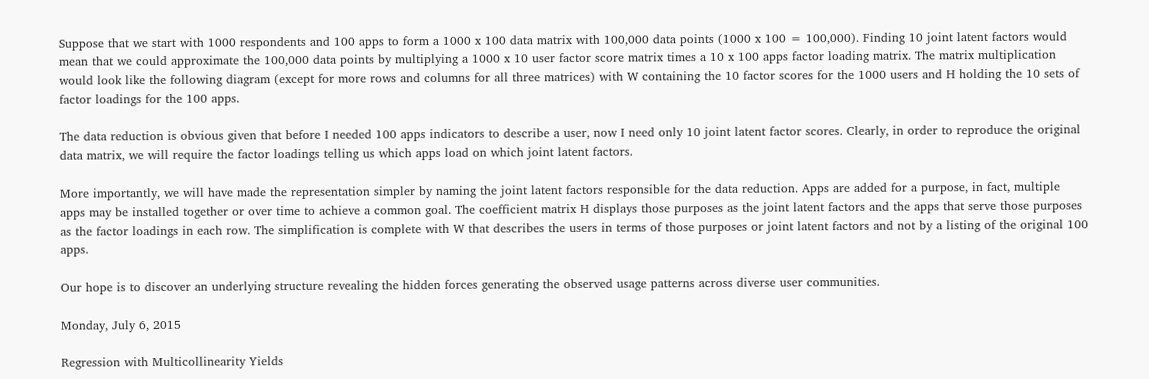Suppose that we start with 1000 respondents and 100 apps to form a 1000 x 100 data matrix with 100,000 data points (1000 x 100 = 100,000). Finding 10 joint latent factors would mean that we could approximate the 100,000 data points by multiplying a 1000 x 10 user factor score matrix times a 10 x 100 apps factor loading matrix. The matrix multiplication would look like the following diagram (except for more rows and columns for all three matrices) with W containing the 10 factor scores for the 1000 users and H holding the 10 sets of factor loadings for the 100 apps.

The data reduction is obvious given that before I needed 100 apps indicators to describe a user, now I need only 10 joint latent factor scores. Clearly, in order to reproduce the original data matrix, we will require the factor loadings telling us which apps load on which joint latent factors.

More importantly, we will have made the representation simpler by naming the joint latent factors responsible for the data reduction. Apps are added for a purpose, in fact, multiple apps may be installed together or over time to achieve a common goal. The coefficient matrix H displays those purposes as the joint latent factors and the apps that serve those purposes as the factor loadings in each row. The simplification is complete with W that describes the users in terms of those purposes or joint latent factors and not by a listing of the original 100 apps.

Our hope is to discover an underlying structure revealing the hidden forces generating the observed usage patterns across diverse user communities.

Monday, July 6, 2015

Regression with Multicollinearity Yields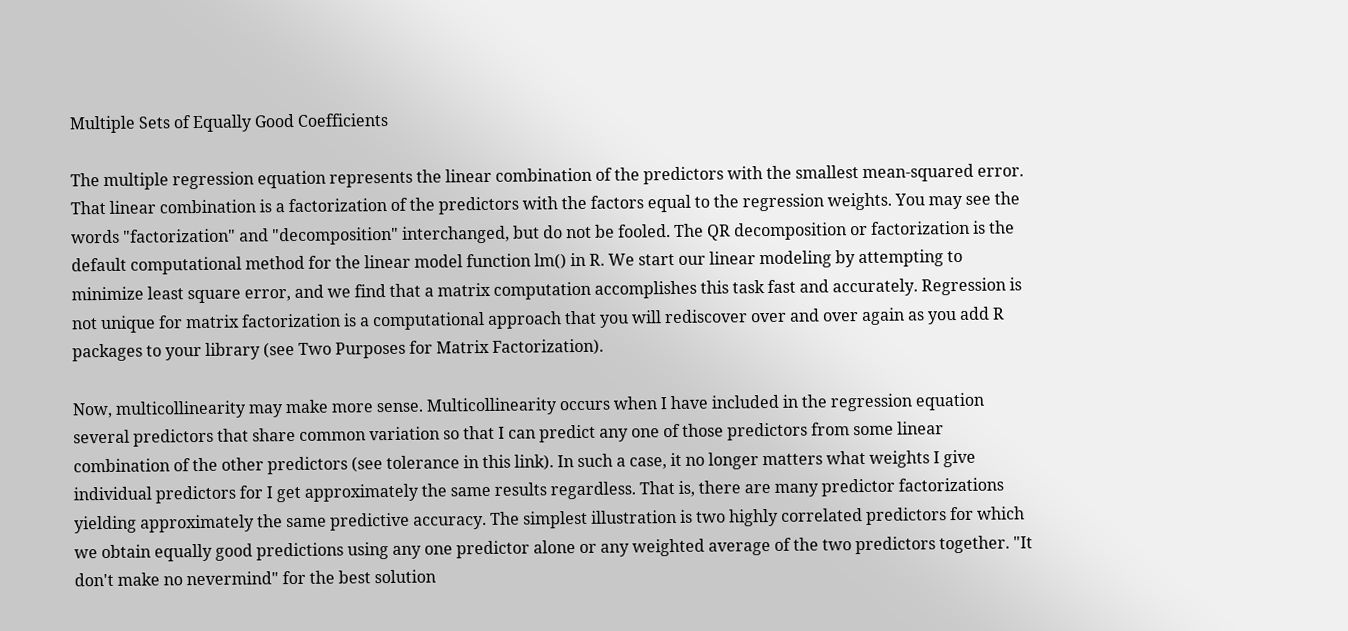Multiple Sets of Equally Good Coefficients

The multiple regression equation represents the linear combination of the predictors with the smallest mean-squared error. That linear combination is a factorization of the predictors with the factors equal to the regression weights. You may see the words "factorization" and "decomposition" interchanged, but do not be fooled. The QR decomposition or factorization is the default computational method for the linear model function lm() in R. We start our linear modeling by attempting to minimize least square error, and we find that a matrix computation accomplishes this task fast and accurately. Regression is not unique for matrix factorization is a computational approach that you will rediscover over and over again as you add R packages to your library (see Two Purposes for Matrix Factorization).

Now, multicollinearity may make more sense. Multicollinearity occurs when I have included in the regression equation several predictors that share common variation so that I can predict any one of those predictors from some linear combination of the other predictors (see tolerance in this link). In such a case, it no longer matters what weights I give individual predictors for I get approximately the same results regardless. That is, there are many predictor factorizations yielding approximately the same predictive accuracy. The simplest illustration is two highly correlated predictors for which we obtain equally good predictions using any one predictor alone or any weighted average of the two predictors together. "It don't make no nevermind" for the best solution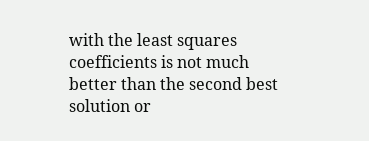with the least squares coefficients is not much better than the second best solution or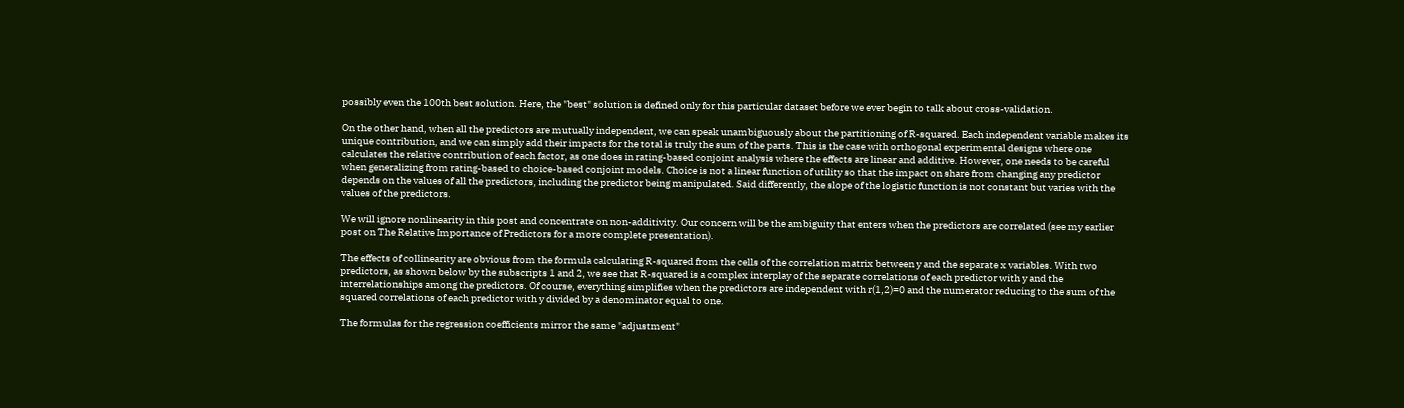possibly even the 100th best solution. Here, the "best" solution is defined only for this particular dataset before we ever begin to talk about cross-validation.

On the other hand, when all the predictors are mutually independent, we can speak unambiguously about the partitioning of R-squared. Each independent variable makes its unique contribution, and we can simply add their impacts for the total is truly the sum of the parts. This is the case with orthogonal experimental designs where one calculates the relative contribution of each factor, as one does in rating-based conjoint analysis where the effects are linear and additive. However, one needs to be careful when generalizing from rating-based to choice-based conjoint models. Choice is not a linear function of utility so that the impact on share from changing any predictor depends on the values of all the predictors, including the predictor being manipulated. Said differently, the slope of the logistic function is not constant but varies with the values of the predictors.

We will ignore nonlinearity in this post and concentrate on non-additivity. Our concern will be the ambiguity that enters when the predictors are correlated (see my earlier post on The Relative Importance of Predictors for a more complete presentation).

The effects of collinearity are obvious from the formula calculating R-squared from the cells of the correlation matrix between y and the separate x variables. With two predictors, as shown below by the subscripts 1 and 2, we see that R-squared is a complex interplay of the separate correlations of each predictor with y and the interrelationships among the predictors. Of course, everything simplifies when the predictors are independent with r(1,2)=0 and the numerator reducing to the sum of the squared correlations of each predictor with y divided by a denominator equal to one.

The formulas for the regression coefficients mirror the same "adjustment"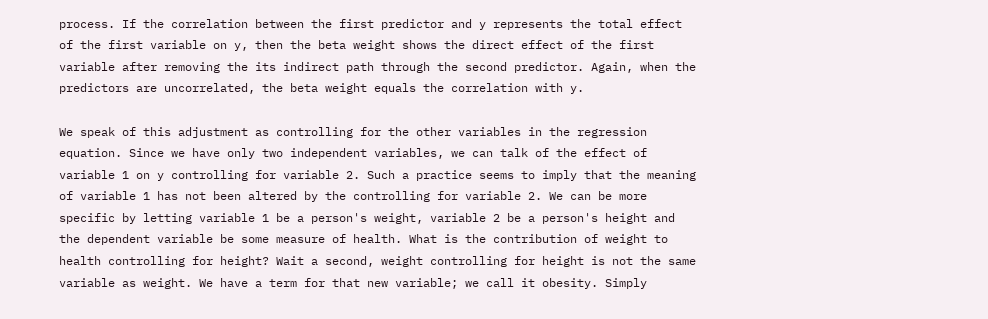process. If the correlation between the first predictor and y represents the total effect of the first variable on y, then the beta weight shows the direct effect of the first variable after removing the its indirect path through the second predictor. Again, when the predictors are uncorrelated, the beta weight equals the correlation with y.

We speak of this adjustment as controlling for the other variables in the regression equation. Since we have only two independent variables, we can talk of the effect of variable 1 on y controlling for variable 2. Such a practice seems to imply that the meaning of variable 1 has not been altered by the controlling for variable 2. We can be more specific by letting variable 1 be a person's weight, variable 2 be a person's height and the dependent variable be some measure of health. What is the contribution of weight to health controlling for height? Wait a second, weight controlling for height is not the same variable as weight. We have a term for that new variable; we call it obesity. Simply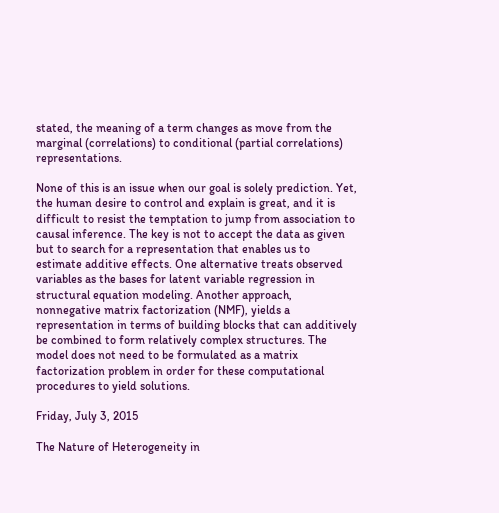stated, the meaning of a term changes as move from the marginal (correlations) to conditional (partial correlations) representations.

None of this is an issue when our goal is solely prediction. Yet, the human desire to control and explain is great, and it is difficult to resist the temptation to jump from association to causal inference. The key is not to accept the data as given but to search for a representation that enables us to estimate additive effects. One alternative treats observed variables as the bases for latent variable regression in structural equation modeling. Another approach, nonnegative matrix factorization (NMF), yields a representation in terms of building blocks that can additively be combined to form relatively complex structures. The model does not need to be formulated as a matrix factorization problem in order for these computational procedures to yield solutions.

Friday, July 3, 2015

The Nature of Heterogeneity in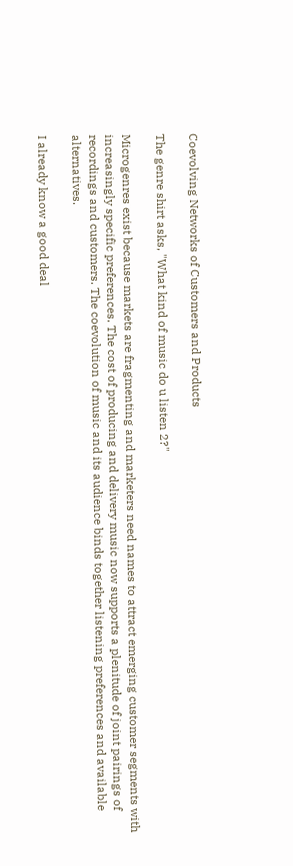Coevolving Networks of Customers and Products

The genre shirt asks, "What kind of music do u listen 2?"

Microgenres exist because markets are fragmenting and marketers need names to attract emerging customer segments with increasingly specific preferences. The cost of producing and delivery music now supports a plenitude of joint pairings of recordings and customers. The coevolution of music and its audience binds together listening preferences and available alternatives.

I already know a good deal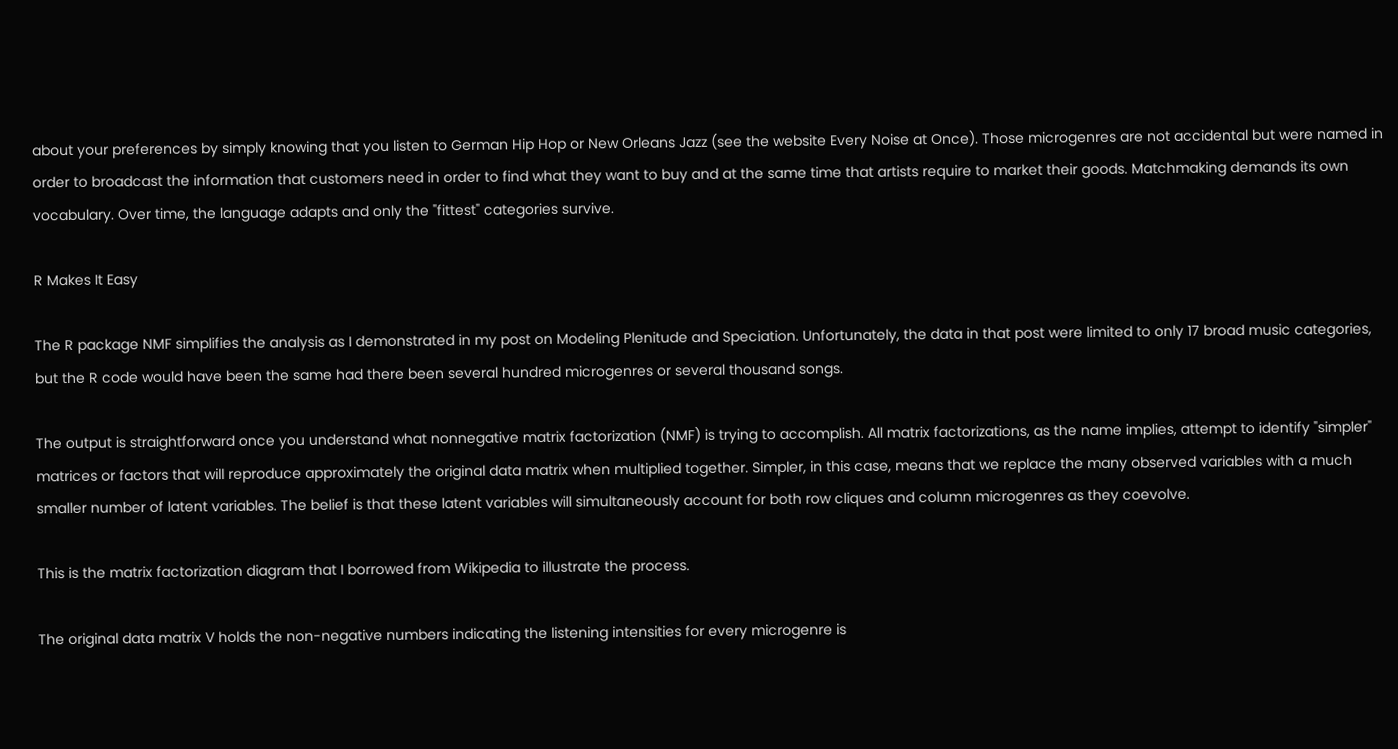about your preferences by simply knowing that you listen to German Hip Hop or New Orleans Jazz (see the website Every Noise at Once). Those microgenres are not accidental but were named in order to broadcast the information that customers need in order to find what they want to buy and at the same time that artists require to market their goods. Matchmaking demands its own vocabulary. Over time, the language adapts and only the "fittest" categories survive.

R Makes It Easy

The R package NMF simplifies the analysis as I demonstrated in my post on Modeling Plenitude and Speciation. Unfortunately, the data in that post were limited to only 17 broad music categories, but the R code would have been the same had there been several hundred microgenres or several thousand songs.

The output is straightforward once you understand what nonnegative matrix factorization (NMF) is trying to accomplish. All matrix factorizations, as the name implies, attempt to identify "simpler" matrices or factors that will reproduce approximately the original data matrix when multiplied together. Simpler, in this case, means that we replace the many observed variables with a much smaller number of latent variables. The belief is that these latent variables will simultaneously account for both row cliques and column microgenres as they coevolve.

This is the matrix factorization diagram that I borrowed from Wikipedia to illustrate the process.

The original data matrix V holds the non-negative numbers indicating the listening intensities for every microgenre is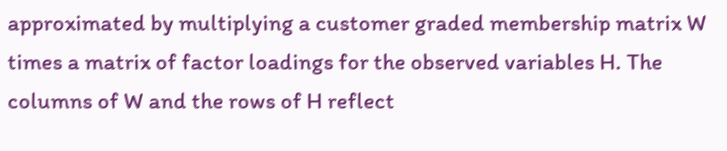approximated by multiplying a customer graded membership matrix W times a matrix of factor loadings for the observed variables H. The columns of W and the rows of H reflect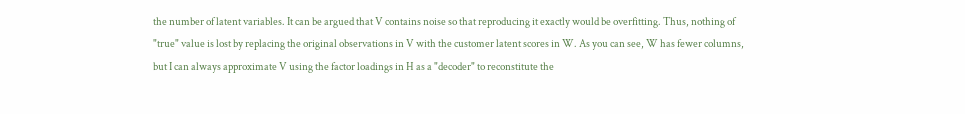the number of latent variables. It can be argued that V contains noise so that reproducing it exactly would be overfitting. Thus, nothing of "true" value is lost by replacing the original observations in V with the customer latent scores in W. As you can see, W has fewer columns, but I can always approximate V using the factor loadings in H as a "decoder" to reconstitute the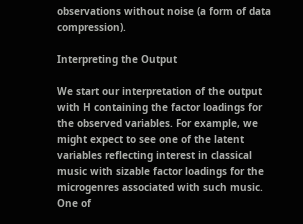observations without noise (a form of data compression).

Interpreting the Output

We start our interpretation of the output with H containing the factor loadings for the observed variables. For example, we might expect to see one of the latent variables reflecting interest in classical music with sizable factor loadings for the microgenres associated with such music. One of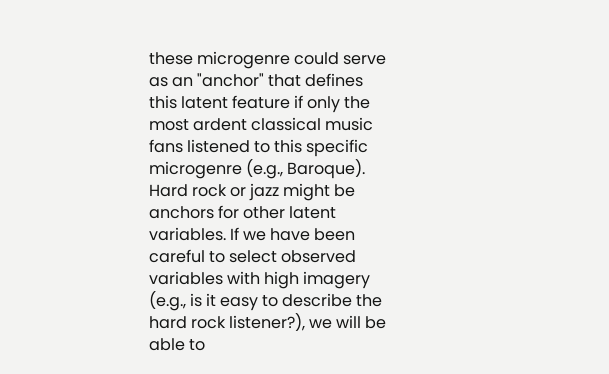these microgenre could serve as an "anchor" that defines this latent feature if only the most ardent classical music fans listened to this specific microgenre (e.g., Baroque). Hard rock or jazz might be anchors for other latent variables. If we have been careful to select observed variables with high imagery (e.g., is it easy to describe the hard rock listener?), we will be able to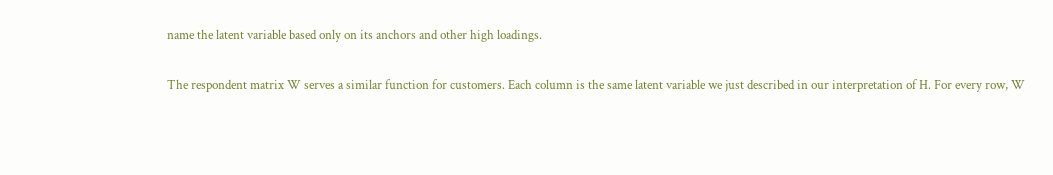name the latent variable based only on its anchors and other high loadings.

The respondent matrix W serves a similar function for customers. Each column is the same latent variable we just described in our interpretation of H. For every row, W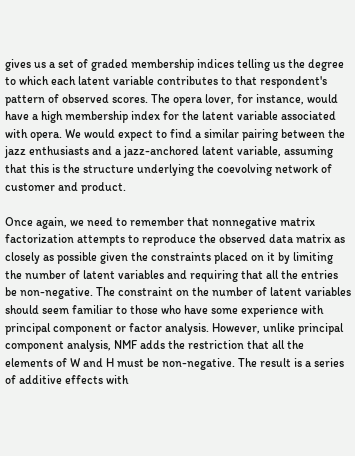gives us a set of graded membership indices telling us the degree to which each latent variable contributes to that respondent's pattern of observed scores. The opera lover, for instance, would have a high membership index for the latent variable associated with opera. We would expect to find a similar pairing between the jazz enthusiasts and a jazz-anchored latent variable, assuming that this is the structure underlying the coevolving network of customer and product.

Once again, we need to remember that nonnegative matrix factorization attempts to reproduce the observed data matrix as closely as possible given the constraints placed on it by limiting the number of latent variables and requiring that all the entries be non-negative. The constraint on the number of latent variables should seem familiar to those who have some experience with principal component or factor analysis. However, unlike principal component analysis, NMF adds the restriction that all the elements of W and H must be non-negative. The result is a series of additive effects with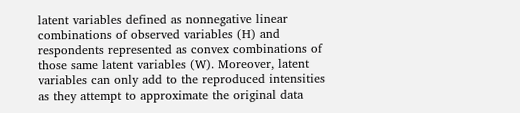latent variables defined as nonnegative linear combinations of observed variables (H) and respondents represented as convex combinations of those same latent variables (W). Moreover, latent variables can only add to the reproduced intensities as they attempt to approximate the original data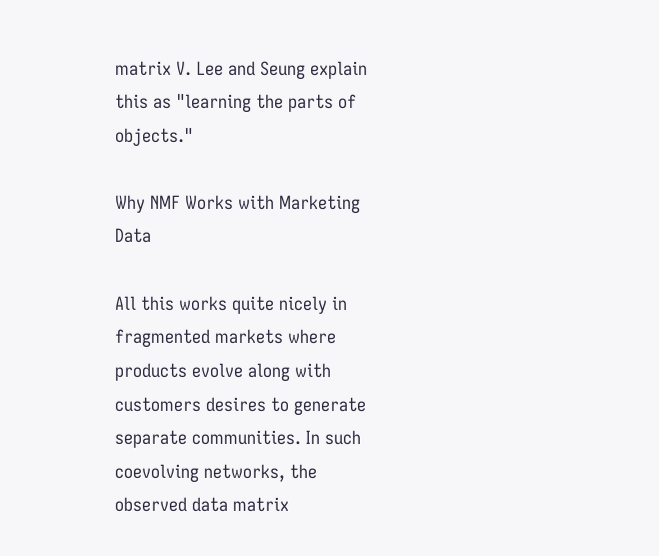matrix V. Lee and Seung explain this as "learning the parts of objects."

Why NMF Works with Marketing Data

All this works quite nicely in fragmented markets where products evolve along with customers desires to generate separate communities. In such coevolving networks, the observed data matrix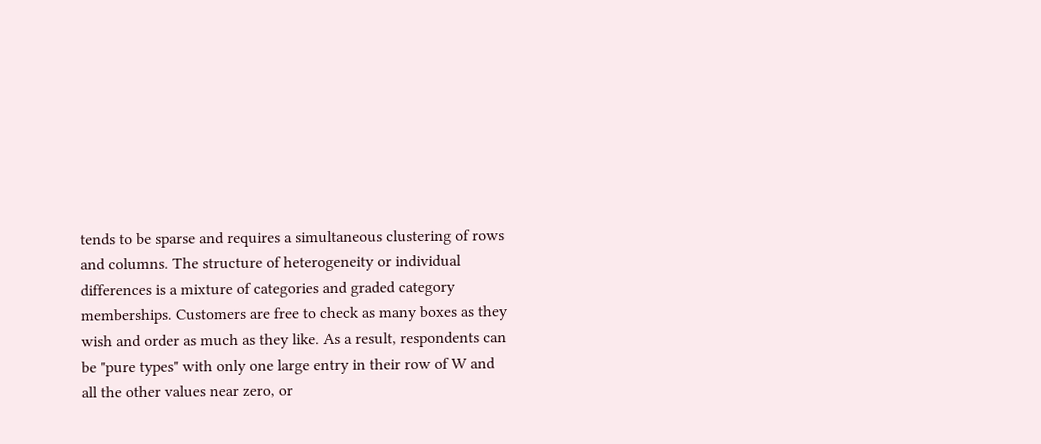tends to be sparse and requires a simultaneous clustering of rows and columns. The structure of heterogeneity or individual differences is a mixture of categories and graded category memberships. Customers are free to check as many boxes as they wish and order as much as they like. As a result, respondents can be "pure types" with only one large entry in their row of W and all the other values near zero, or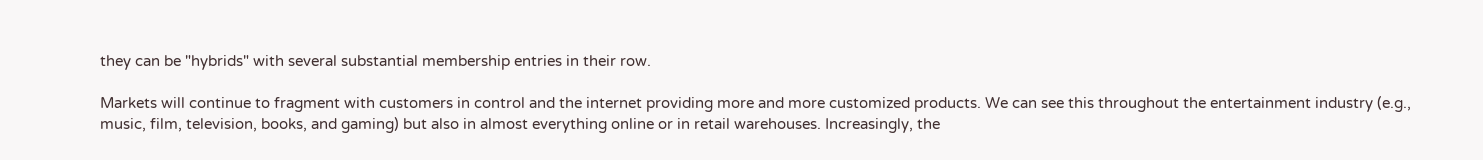they can be "hybrids" with several substantial membership entries in their row.

Markets will continue to fragment with customers in control and the internet providing more and more customized products. We can see this throughout the entertainment industry (e.g., music, film, television, books, and gaming) but also in almost everything online or in retail warehouses. Increasingly, the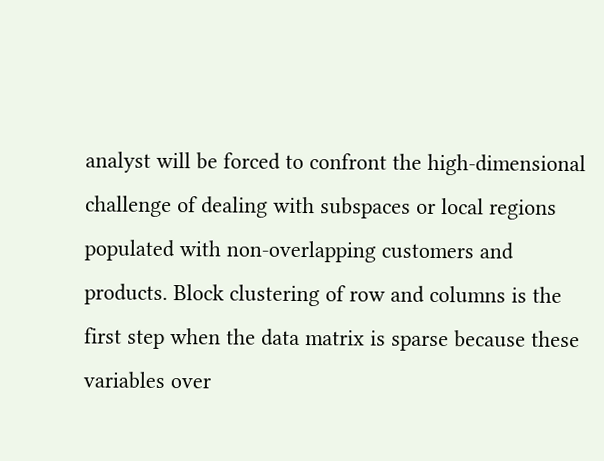analyst will be forced to confront the high-dimensional challenge of dealing with subspaces or local regions populated with non-overlapping customers and products. Block clustering of row and columns is the first step when the data matrix is sparse because these variables over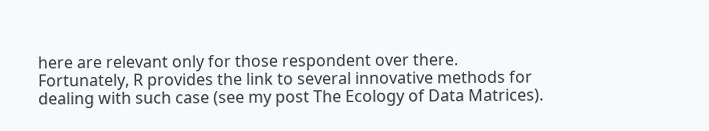here are relevant only for those respondent over there. Fortunately, R provides the link to several innovative methods for dealing with such case (see my post The Ecology of Data Matrices).